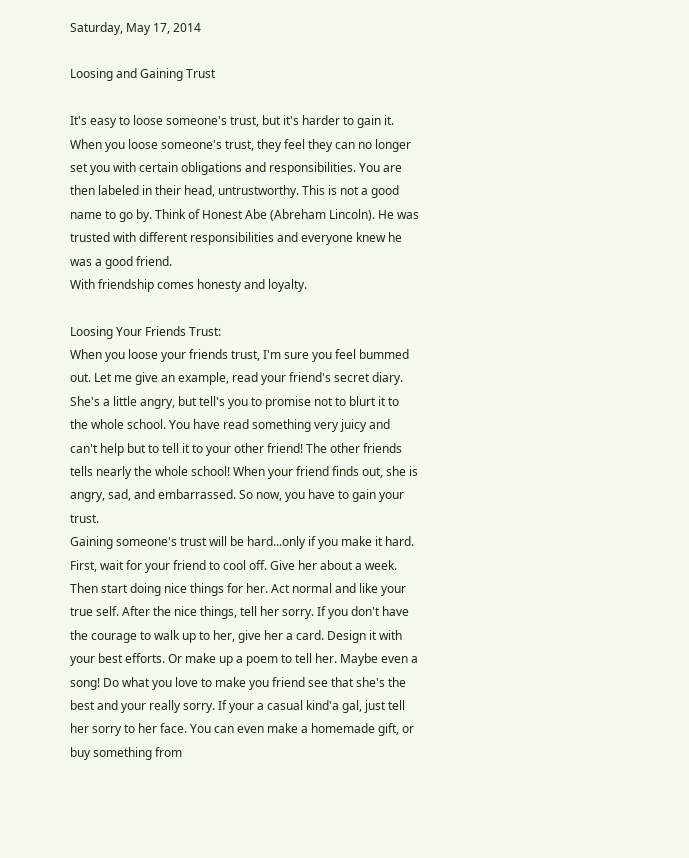Saturday, May 17, 2014

Loosing and Gaining Trust

It's easy to loose someone's trust, but it's harder to gain it.
When you loose someone's trust, they feel they can no longer set you with certain obligations and responsibilities. You are then labeled in their head, untrustworthy. This is not a good name to go by. Think of Honest Abe (Abreham Lincoln). He was trusted with different responsibilities and everyone knew he was a good friend.
With friendship comes honesty and loyalty.

Loosing Your Friends Trust:
When you loose your friends trust, I'm sure you feel bummed out. Let me give an example, read your friend's secret diary. She's a little angry, but tell's you to promise not to blurt it to the whole school. You have read something very juicy and can't help but to tell it to your other friend! The other friends tells nearly the whole school! When your friend finds out, she is angry, sad, and embarrassed. So now, you have to gain your trust.
Gaining someone's trust will be hard...only if you make it hard. First, wait for your friend to cool off. Give her about a week. Then start doing nice things for her. Act normal and like your true self. After the nice things, tell her sorry. If you don't have the courage to walk up to her, give her a card. Design it with your best efforts. Or make up a poem to tell her. Maybe even a song! Do what you love to make you friend see that she's the best and your really sorry. If your a casual kind'a gal, just tell her sorry to her face. You can even make a homemade gift, or buy something from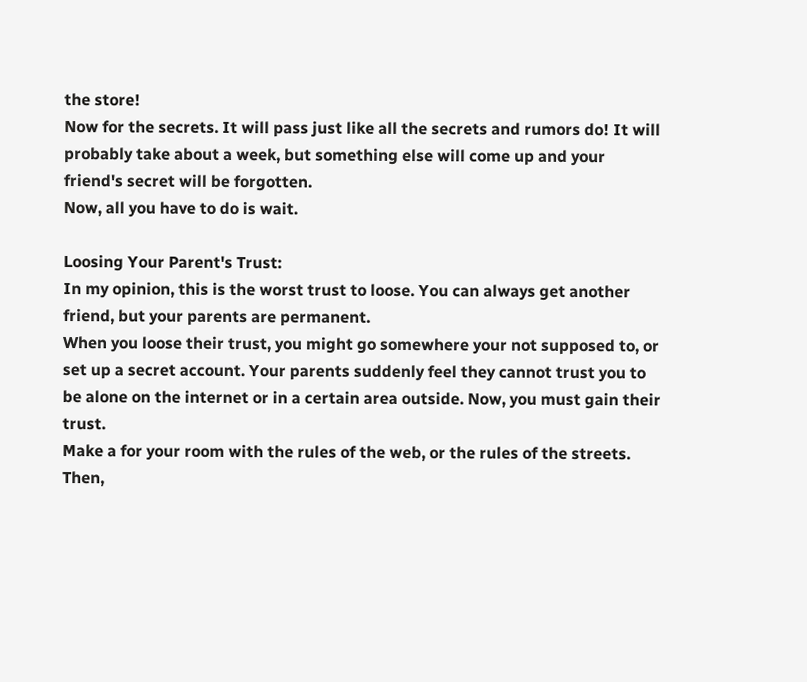the store!
Now for the secrets. It will pass just like all the secrets and rumors do! It will probably take about a week, but something else will come up and your friend's secret will be forgotten.
Now, all you have to do is wait.

Loosing Your Parent's Trust:
In my opinion, this is the worst trust to loose. You can always get another friend, but your parents are permanent.
When you loose their trust, you might go somewhere your not supposed to, or set up a secret account. Your parents suddenly feel they cannot trust you to be alone on the internet or in a certain area outside. Now, you must gain their trust.
Make a for your room with the rules of the web, or the rules of the streets. Then,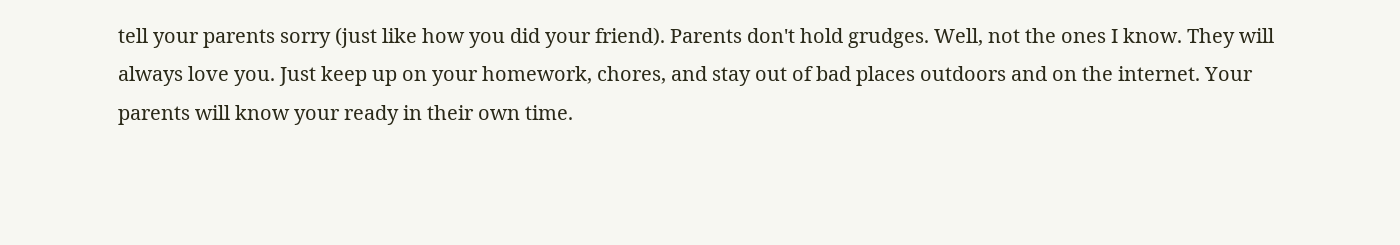tell your parents sorry (just like how you did your friend). Parents don't hold grudges. Well, not the ones I know. They will always love you. Just keep up on your homework, chores, and stay out of bad places outdoors and on the internet. Your parents will know your ready in their own time.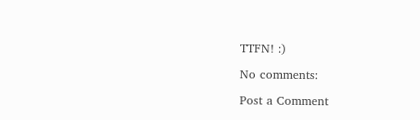TTFN! :)

No comments:

Post a Comment